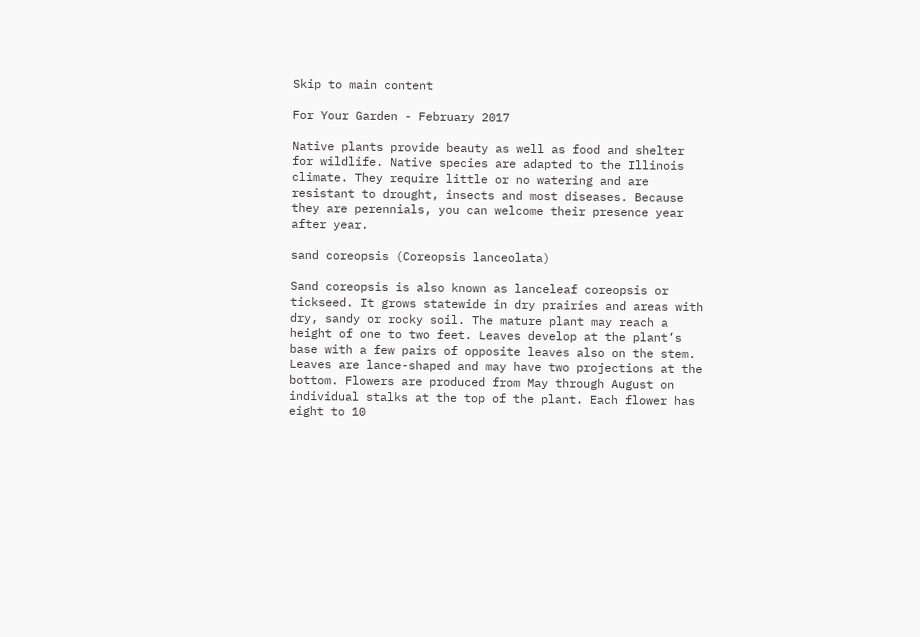Skip to main content

For Your Garden - February 2017

Native plants provide beauty as well as food and shelter for wildlife. Native species are adapted to the Illinois climate. They require little or no watering and are resistant to drought, insects and most diseases. Because they are perennials, you can welcome their presence year after year.

sand coreopsis (Coreopsis lanceolata)

Sand coreopsis is also known as lanceleaf coreopsis or tickseed. It grows statewide in dry prairies and areas with dry, sandy or rocky soil. The mature plant may reach a height of one to two feet. Leaves develop at the plant’s base with a few pairs of opposite leaves also on the stem. Leaves are lance-shaped and may have two projections at the bottom. Flowers are produced from May through August on individual stalks at the top of the plant. Each flower has eight to 10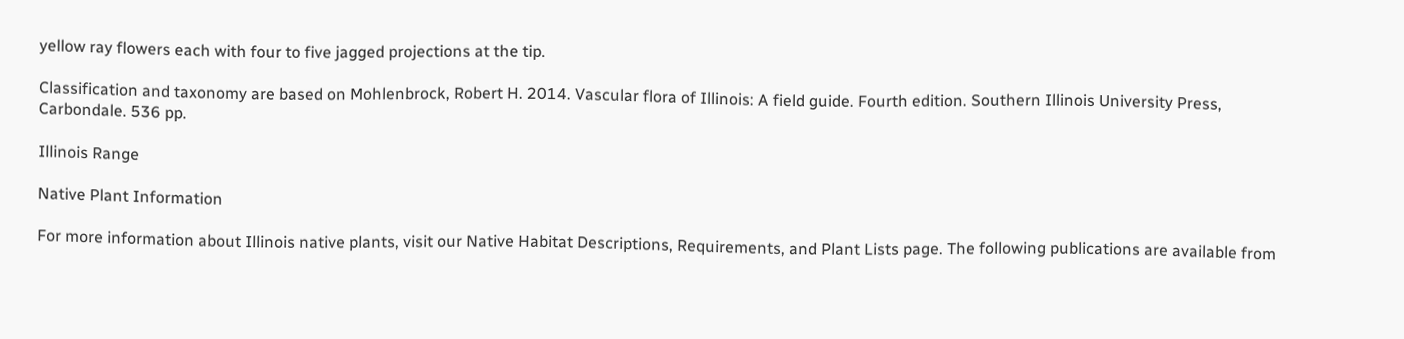yellow ray flowers each with four to five jagged projections at the tip.

Classification and taxonomy are based on Mohlenbrock, Robert H. 2014. Vascular flora of Illinois: A field guide. Fourth edition. Southern Illinois University Press, Carbondale. 536 pp.

Illinois Range

Native Plant Information

For more information about Illinois native plants, visit our Native Habitat Descriptions, Requirements, and Plant Lists page. The following publications are available from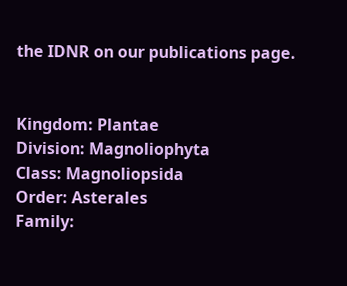the IDNR on our publications page.


Kingdom: Plantae
Division: Magnoliophyta
Class: Magnoliopsida
Order: Asterales
Family: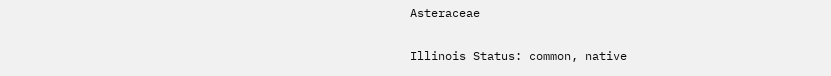Asteraceae

Illinois Status: common, native